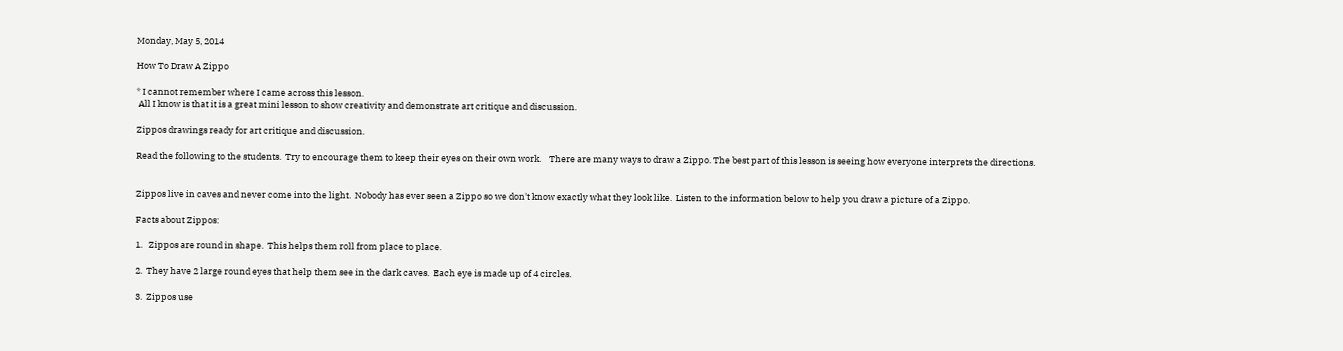Monday, May 5, 2014

How To Draw A Zippo

* I cannot remember where I came across this lesson.
 All I know is that it is a great mini lesson to show creativity and demonstrate art critique and discussion.

Zippos drawings ready for art critique and discussion.

Read the following to the students.  Try to encourage them to keep their eyes on their own work.    There are many ways to draw a Zippo. The best part of this lesson is seeing how everyone interprets the directions.


Zippos live in caves and never come into the light.  Nobody has ever seen a Zippo so we don't know exactly what they look like.  Listen to the information below to help you draw a picture of a Zippo.

Facts about Zippos:

1.   Zippos are round in shape.  This helps them roll from place to place.

2.  They have 2 large round eyes that help them see in the dark caves.  Each eye is made up of 4 circles.

3.  Zippos use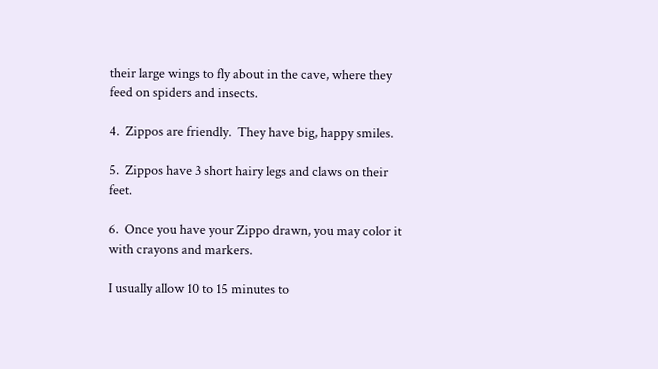their large wings to fly about in the cave, where they feed on spiders and insects.

4.  Zippos are friendly.  They have big, happy smiles.

5.  Zippos have 3 short hairy legs and claws on their feet.

6.  Once you have your Zippo drawn, you may color it with crayons and markers.

I usually allow 10 to 15 minutes to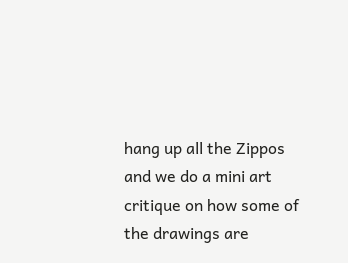hang up all the Zippos and we do a mini art critique on how some of the drawings are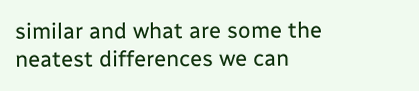similar and what are some the neatest differences we can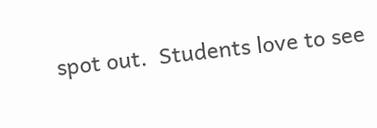spot out.  Students love to see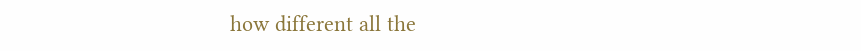how different all the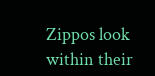Zippos look within their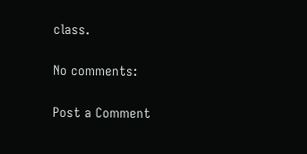class.

No comments:

Post a Comment